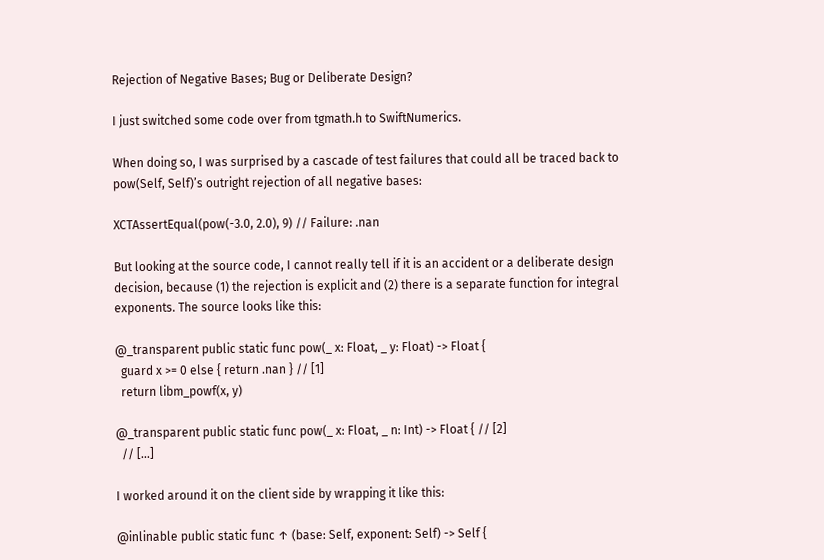Rejection of Negative Bases; Bug or Deliberate Design?

I just switched some code over from tgmath.h to SwiftNumerics.

When doing so, I was surprised by a cascade of test failures that could all be traced back to pow(Self, Self)’s outright rejection of all negative bases:

XCTAssertEqual(pow(-3.0, 2.0), 9) // Failure: .nan

But looking at the source code, I cannot really tell if it is an accident or a deliberate design decision, because (1) the rejection is explicit and (2) there is a separate function for integral exponents. The source looks like this:

@_transparent public static func pow(_ x: Float, _ y: Float) -> Float {
  guard x >= 0 else { return .nan } // [1]
  return libm_powf(x, y)

@_transparent public static func pow(_ x: Float, _ n: Int) -> Float { // [2]
  // [...]

I worked around it on the client side by wrapping it like this:

@inlinable public static func ↑ (base: Self, exponent: Self) -> Self {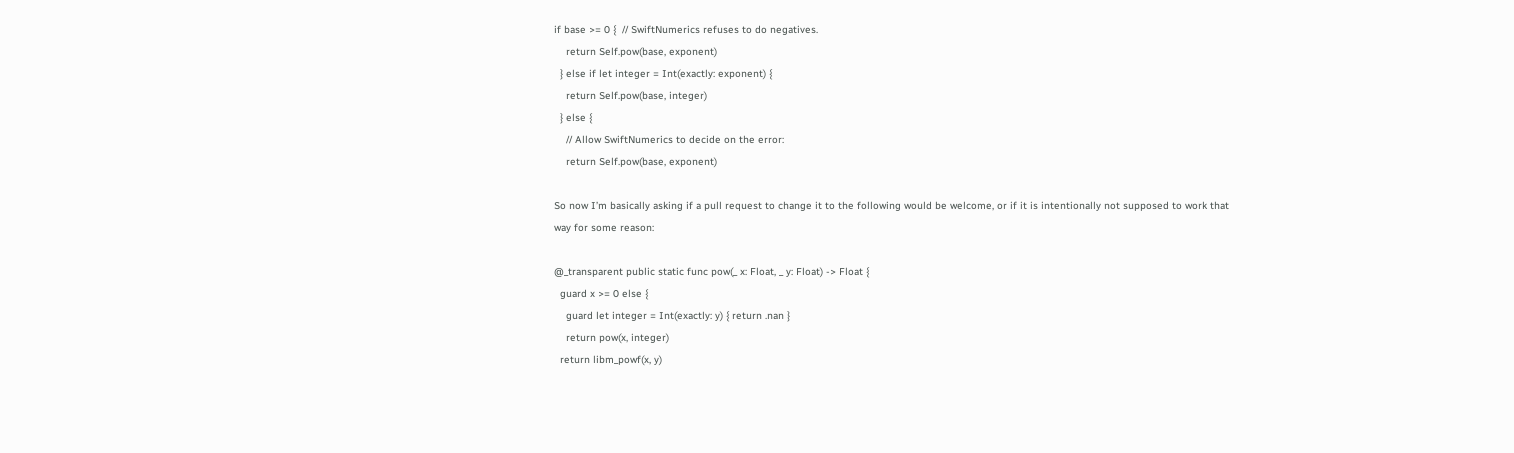if base >= 0 {  // SwiftNumerics refuses to do negatives.
    return Self.pow(base, exponent)
  } else if let integer = Int(exactly: exponent) {
    return Self.pow(base, integer)
  } else {
    // Allow SwiftNumerics to decide on the error:
    return Self.pow(base, exponent)

So now I’m basically asking if a pull request to change it to the following would be welcome, or if it is intentionally not supposed to work that way for some reason:

@_transparent public static func pow(_ x: Float, _ y: Float) -> Float {
  guard x >= 0 else {
    guard let integer = Int(exactly: y) { return .nan }
    return pow(x, integer)
  return libm_powf(x, y)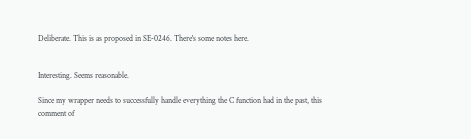Deliberate. This is as proposed in SE-0246. There's some notes here.


Interesting. Seems reasonable.

Since my wrapper needs to successfully handle everything the C function had in the past, this comment of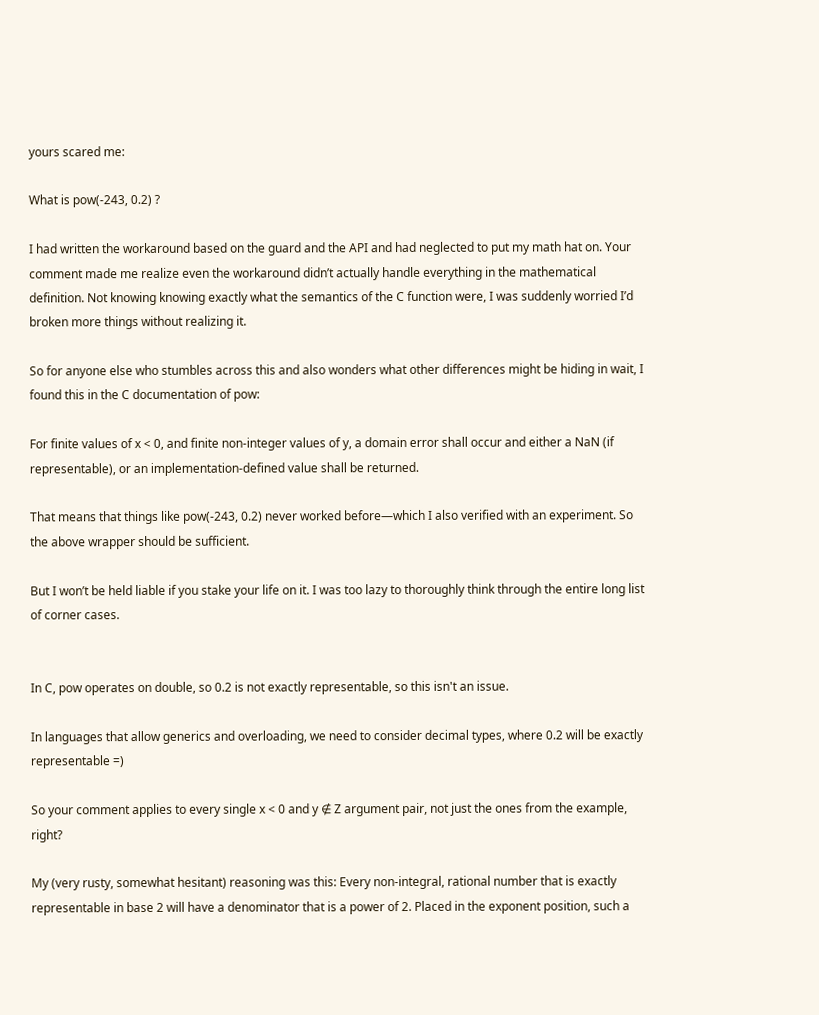yours scared me:

What is pow(-243, 0.2) ?

I had written the workaround based on the guard and the API and had neglected to put my math hat on. Your comment made me realize even the workaround didn’t actually handle everything in the mathematical definition. Not knowing knowing exactly what the semantics of the C function were, I was suddenly worried I’d broken more things without realizing it.

So for anyone else who stumbles across this and also wonders what other differences might be hiding in wait, I found this in the C documentation of pow:

For finite values of x < 0, and finite non‐integer values of y, a domain error shall occur and either a NaN (if representable), or an implementation‐defined value shall be returned.

That means that things like pow(-243, 0.2) never worked before—which I also verified with an experiment. So the above wrapper should be sufficient.

But I won’t be held liable if you stake your life on it. I was too lazy to thoroughly think through the entire long list of corner cases.


In C, pow operates on double, so 0.2 is not exactly representable, so this isn't an issue.

In languages that allow generics and overloading, we need to consider decimal types, where 0.2 will be exactly representable =)

So your comment applies to every single x < 0 and y ∉ Z argument pair, not just the ones from the example, right?

My (very rusty, somewhat hesitant) reasoning was this: Every non‐integral, rational number that is exactly representable in base 2 will have a denominator that is a power of 2. Placed in the exponent position, such a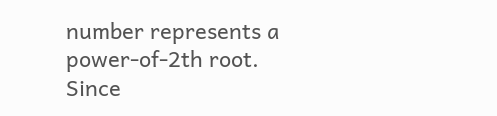number represents a power‐of‐2th root. Since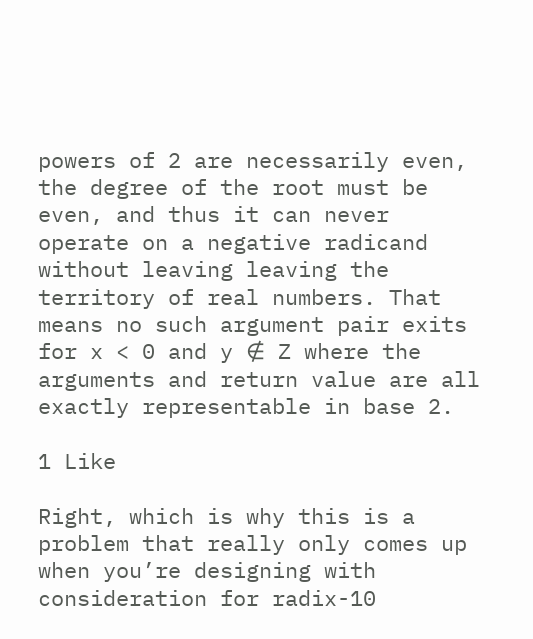powers of 2 are necessarily even, the degree of the root must be even, and thus it can never operate on a negative radicand without leaving leaving the territory of real numbers. That means no such argument pair exits for x < 0 and y ∉ Z where the arguments and return value are all exactly representable in base 2.

1 Like

Right, which is why this is a problem that really only comes up when you’re designing with consideration for radix-10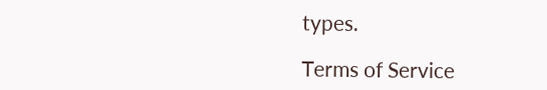types.

Terms of Service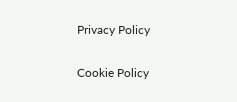Privacy Policy

Cookie Policy